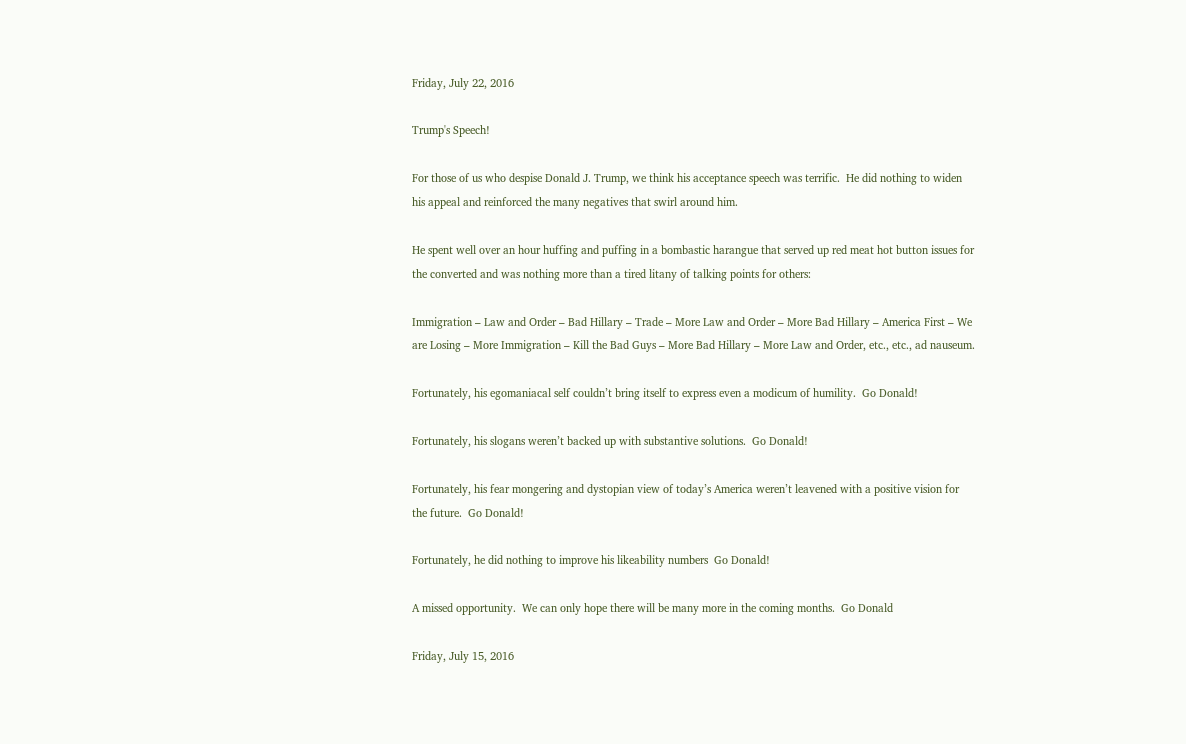Friday, July 22, 2016

Trump's Speech!

For those of us who despise Donald J. Trump, we think his acceptance speech was terrific.  He did nothing to widen his appeal and reinforced the many negatives that swirl around him.

He spent well over an hour huffing and puffing in a bombastic harangue that served up red meat hot button issues for the converted and was nothing more than a tired litany of talking points for others:

Immigration – Law and Order – Bad Hillary – Trade – More Law and Order – More Bad Hillary – America First – We are Losing – More Immigration – Kill the Bad Guys – More Bad Hillary – More Law and Order, etc., etc., ad nauseum.

Fortunately, his egomaniacal self couldn’t bring itself to express even a modicum of humility.  Go Donald!

Fortunately, his slogans weren’t backed up with substantive solutions.  Go Donald!

Fortunately, his fear mongering and dystopian view of today’s America weren’t leavened with a positive vision for the future.  Go Donald!

Fortunately, he did nothing to improve his likeability numbers  Go Donald!

A missed opportunity.  We can only hope there will be many more in the coming months.  Go Donald

Friday, July 15, 2016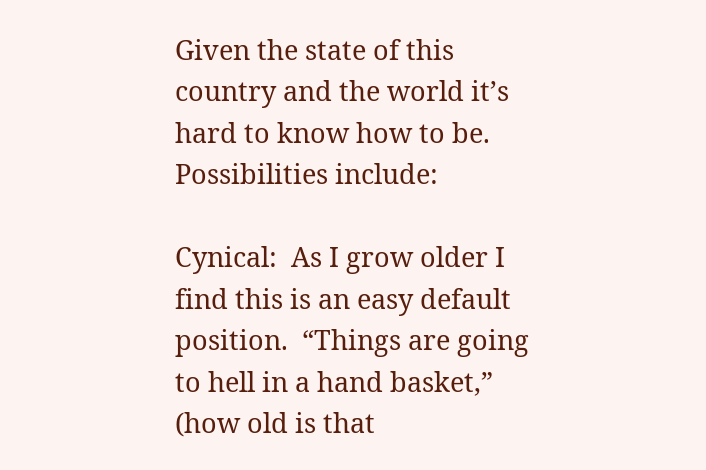Given the state of this country and the world it’s hard to know how to be.  Possibilities include:

Cynical:  As I grow older I find this is an easy default position.  “Things are going to hell in a hand basket,” (how old is that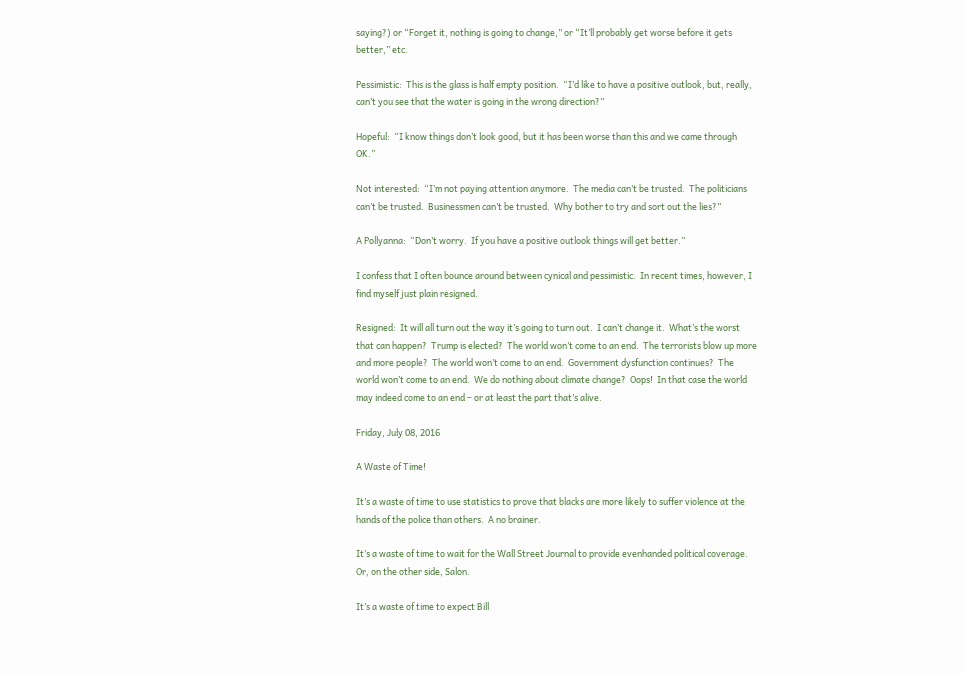saying?) or “Forget it, nothing is going to change,” or “It’ll probably get worse before it gets better,” etc.

Pessimistic:  This is the glass is half empty position.  “I’d like to have a positive outlook, but, really, can’t you see that the water is going in the wrong direction?”

Hopeful:  “I know things don’t look good, but it has been worse than this and we came through OK.”

Not interested:  “I’m not paying attention anymore.  The media can’t be trusted.  The politicians can’t be trusted.  Businessmen can’t be trusted.  Why bother to try and sort out the lies?”

A Pollyanna:  “Don’t worry.  If you have a positive outlook things will get better.”

I confess that I often bounce around between cynical and pessimistic.  In recent times, however, I find myself just plain resigned.

Resigned:  It will all turn out the way it’s going to turn out.  I can’t change it.  What’s the worst that can happen?  Trump is elected?  The world won’t come to an end.  The terrorists blow up more and more people?  The world won’t come to an end.  Government dysfunction continues?  The world won’t come to an end.  We do nothing about climate change?  Oops!  In that case the world may indeed come to an end – or at least the part that’s alive.

Friday, July 08, 2016

A Waste of Time!

It’s a waste of time to use statistics to prove that blacks are more likely to suffer violence at the hands of the police than others.  A no brainer.

It’s a waste of time to wait for the Wall Street Journal to provide evenhanded political coverage.  Or, on the other side, Salon.

It’s a waste of time to expect Bill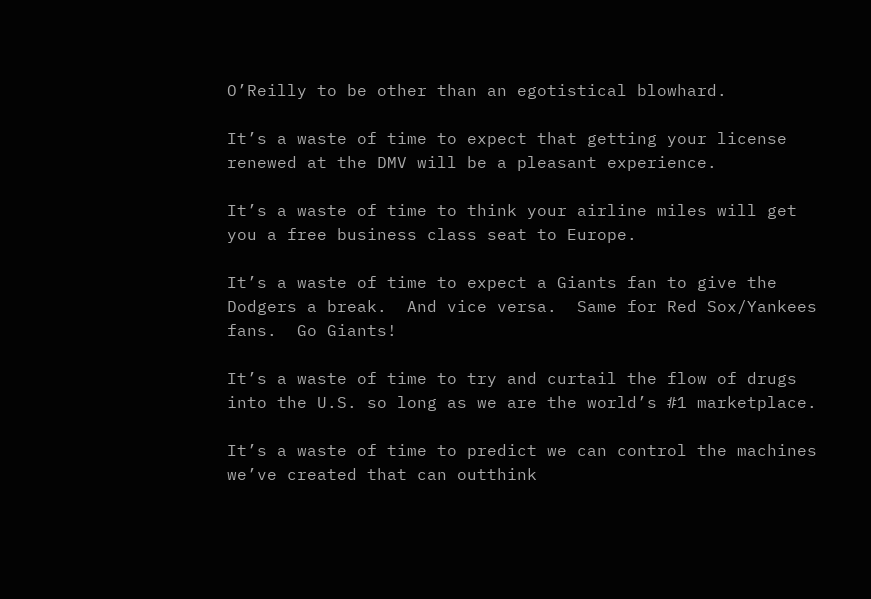O’Reilly to be other than an egotistical blowhard.

It’s a waste of time to expect that getting your license renewed at the DMV will be a pleasant experience.

It’s a waste of time to think your airline miles will get you a free business class seat to Europe.

It’s a waste of time to expect a Giants fan to give the Dodgers a break.  And vice versa.  Same for Red Sox/Yankees fans.  Go Giants!

It’s a waste of time to try and curtail the flow of drugs into the U.S. so long as we are the world’s #1 marketplace.

It’s a waste of time to predict we can control the machines we’ve created that can outthink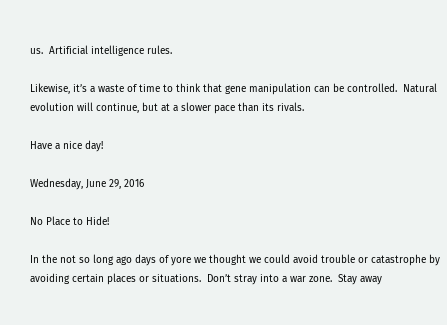us.  Artificial intelligence rules.

Likewise, it’s a waste of time to think that gene manipulation can be controlled.  Natural evolution will continue, but at a slower pace than its rivals.

Have a nice day!

Wednesday, June 29, 2016

No Place to Hide!

In the not so long ago days of yore we thought we could avoid trouble or catastrophe by avoiding certain places or situations.  Don’t stray into a war zone.  Stay away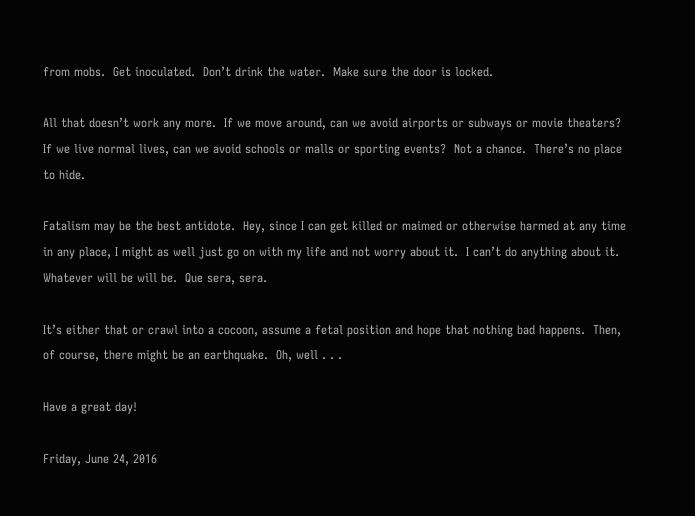from mobs.  Get inoculated.  Don’t drink the water.  Make sure the door is locked.

All that doesn’t work any more.  If we move around, can we avoid airports or subways or movie theaters?  If we live normal lives, can we avoid schools or malls or sporting events?  Not a chance.  There’s no place to hide.

Fatalism may be the best antidote.  Hey, since I can get killed or maimed or otherwise harmed at any time in any place, I might as well just go on with my life and not worry about it.  I can’t do anything about it.  Whatever will be will be.  Que sera, sera.

It’s either that or crawl into a cocoon, assume a fetal position and hope that nothing bad happens.  Then, of course, there might be an earthquake.  Oh, well . . .

Have a great day!

Friday, June 24, 2016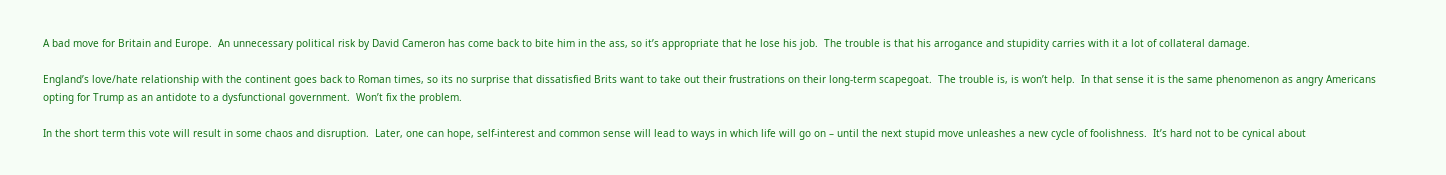A bad move for Britain and Europe.  An unnecessary political risk by David Cameron has come back to bite him in the ass, so it’s appropriate that he lose his job.  The trouble is that his arrogance and stupidity carries with it a lot of collateral damage.

England’s love/hate relationship with the continent goes back to Roman times, so its no surprise that dissatisfied Brits want to take out their frustrations on their long-term scapegoat.  The trouble is, is won’t help.  In that sense it is the same phenomenon as angry Americans opting for Trump as an antidote to a dysfunctional government.  Won’t fix the problem.

In the short term this vote will result in some chaos and disruption.  Later, one can hope, self-interest and common sense will lead to ways in which life will go on – until the next stupid move unleashes a new cycle of foolishness.  It’s hard not to be cynical about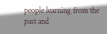people learning from the past and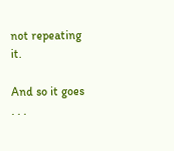not repeating it.

And so it goes . . .